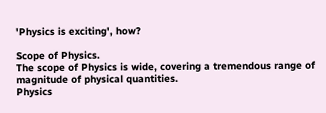'Physics is exciting', how?

Scope of Physics.
The scope of Physics is wide, covering a tremendous range of magnitude of physical quantities.
Physics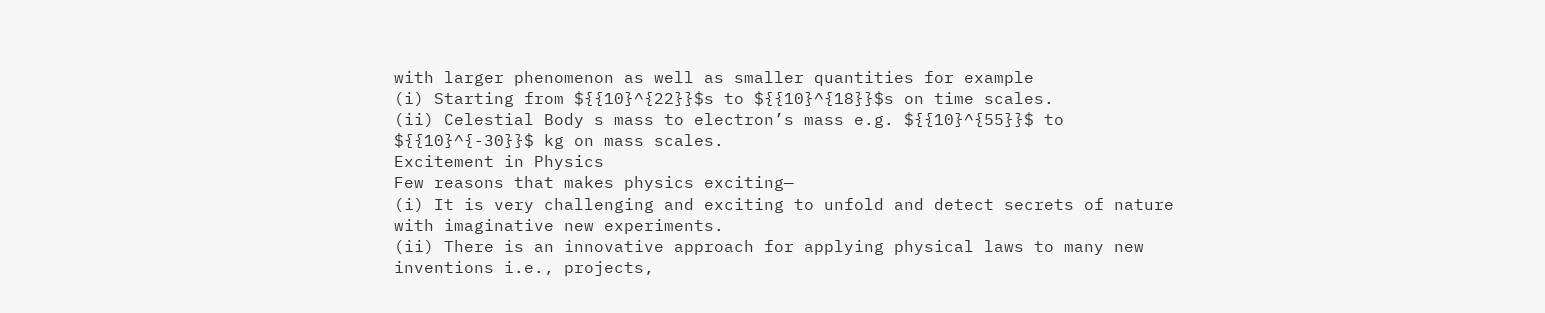with larger phenomenon as well as smaller quantities for example
(i) Starting from ${{10}^{22}}$s to ${{10}^{18}}$s on time scales.
(ii) Celestial Body s mass to electron’s mass e.g. ${{10}^{55}}$ to ${{10}^{-30}}$ kg on mass scales.
Excitement in Physics
Few reasons that makes physics exciting—
(i) It is very challenging and exciting to unfold and detect secrets of nature with imaginative new experiments.
(ii) There is an innovative approach for applying physical laws to many new inventions i.e., projects,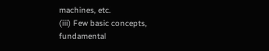machines, etc.
(iii) Few basic concepts, fundamental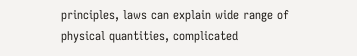principles, laws can explain wide range of physical quantities, complicated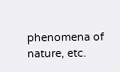phenomena of nature, etc.